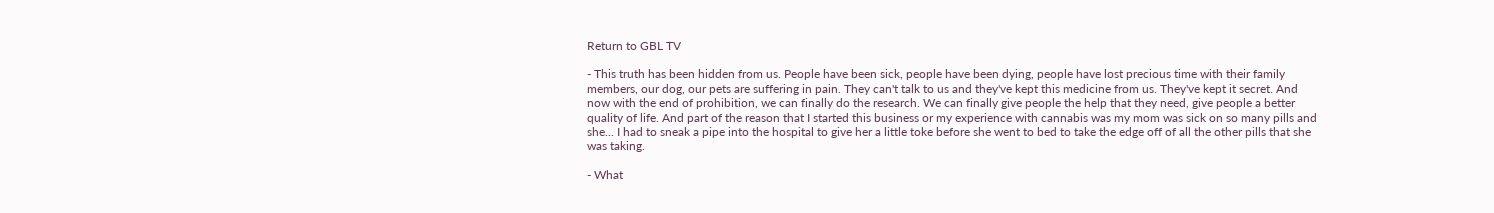Return to GBL TV

- This truth has been hidden from us. People have been sick, people have been dying, people have lost precious time with their family members, our dog, our pets are suffering in pain. They can't talk to us and they've kept this medicine from us. They've kept it secret. And now with the end of prohibition, we can finally do the research. We can finally give people the help that they need, give people a better quality of life. And part of the reason that I started this business or my experience with cannabis was my mom was sick on so many pills and she... I had to sneak a pipe into the hospital to give her a little toke before she went to bed to take the edge off of all the other pills that she was taking.

- What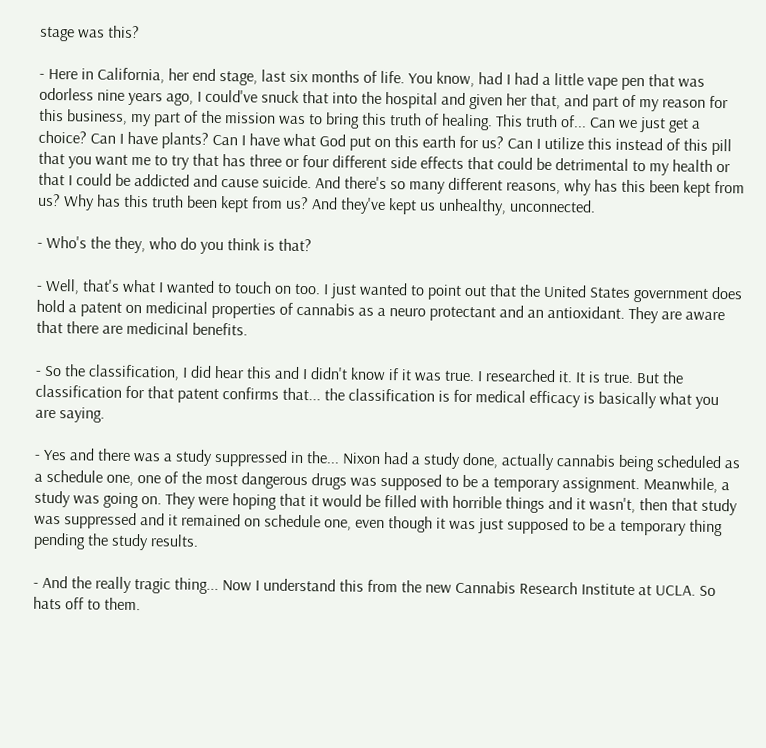stage was this?

- Here in California, her end stage, last six months of life. You know, had I had a little vape pen that was odorless nine years ago, I could've snuck that into the hospital and given her that, and part of my reason for this business, my part of the mission was to bring this truth of healing. This truth of... Can we just get a choice? Can I have plants? Can I have what God put on this earth for us? Can I utilize this instead of this pill that you want me to try that has three or four different side effects that could be detrimental to my health or that I could be addicted and cause suicide. And there's so many different reasons, why has this been kept from us? Why has this truth been kept from us? And they've kept us unhealthy, unconnected.

- Who's the they, who do you think is that?

- Well, that's what I wanted to touch on too. I just wanted to point out that the United States government does hold a patent on medicinal properties of cannabis as a neuro protectant and an antioxidant. They are aware that there are medicinal benefits.

- So the classification, I did hear this and I didn't know if it was true. I researched it. It is true. But the classification for that patent confirms that... the classification is for medical efficacy is basically what you are saying.

- Yes and there was a study suppressed in the... Nixon had a study done, actually cannabis being scheduled as a schedule one, one of the most dangerous drugs was supposed to be a temporary assignment. Meanwhile, a study was going on. They were hoping that it would be filled with horrible things and it wasn't, then that study was suppressed and it remained on schedule one, even though it was just supposed to be a temporary thing pending the study results.

- And the really tragic thing... Now I understand this from the new Cannabis Research Institute at UCLA. So hats off to them.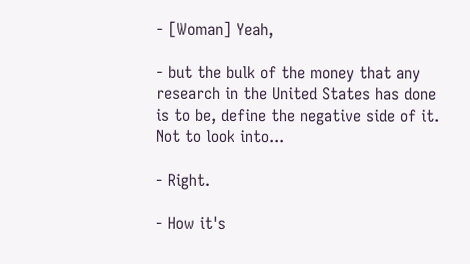- [Woman] Yeah,

- but the bulk of the money that any research in the United States has done is to be, define the negative side of it. Not to look into...

- Right.

- How it's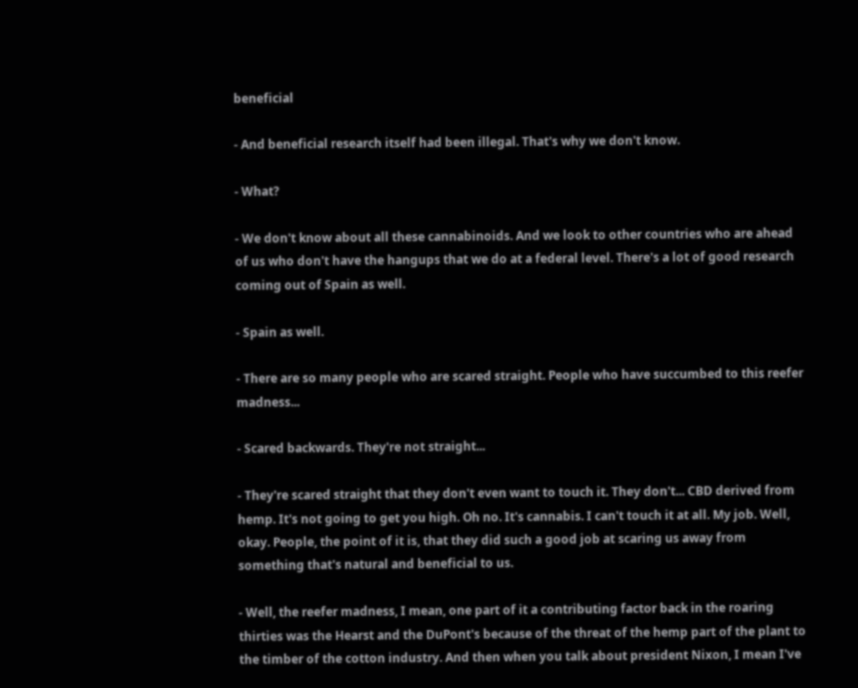beneficial

- And beneficial research itself had been illegal. That's why we don't know.

- What?

- We don't know about all these cannabinoids. And we look to other countries who are ahead of us who don't have the hangups that we do at a federal level. There's a lot of good research coming out of Spain as well.

- Spain as well.

- There are so many people who are scared straight. People who have succumbed to this reefer madness...

- Scared backwards. They're not straight...

- They're scared straight that they don't even want to touch it. They don't... CBD derived from hemp. It's not going to get you high. Oh no. It's cannabis. I can't touch it at all. My job. Well, okay. People, the point of it is, that they did such a good job at scaring us away from something that's natural and beneficial to us.

- Well, the reefer madness, I mean, one part of it a contributing factor back in the roaring thirties was the Hearst and the DuPont's because of the threat of the hemp part of the plant to the timber of the cotton industry. And then when you talk about president Nixon, I mean I've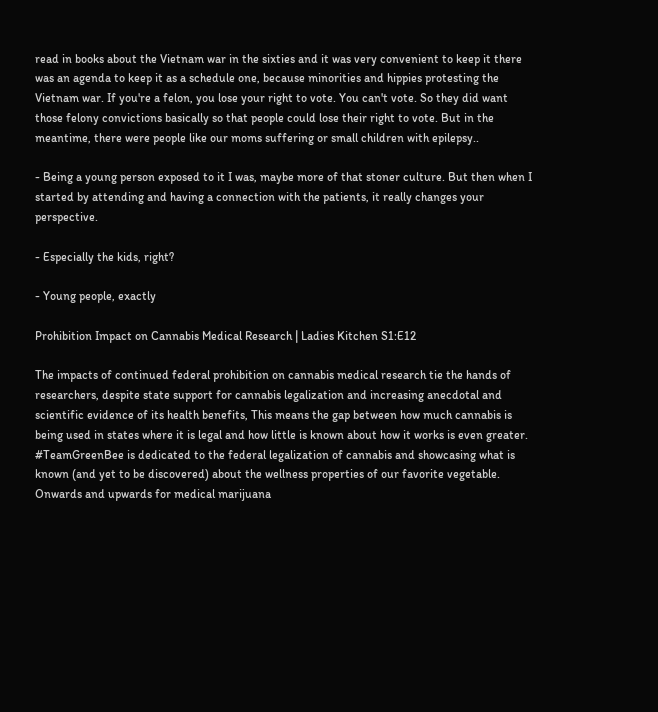read in books about the Vietnam war in the sixties and it was very convenient to keep it there was an agenda to keep it as a schedule one, because minorities and hippies protesting the Vietnam war. If you're a felon, you lose your right to vote. You can't vote. So they did want those felony convictions basically so that people could lose their right to vote. But in the meantime, there were people like our moms suffering or small children with epilepsy..

- Being a young person exposed to it I was, maybe more of that stoner culture. But then when I started by attending and having a connection with the patients, it really changes your perspective.

- Especially the kids, right?

- Young people, exactly

Prohibition Impact on Cannabis Medical Research | Ladies Kitchen S1:E12

The impacts of continued federal prohibition on cannabis medical research tie the hands of researchers, despite state support for cannabis legalization and increasing anecdotal and scientific evidence of its health benefits, This means the gap between how much cannabis is being used in states where it is legal and how little is known about how it works is even greater. #TeamGreenBee is dedicated to the federal legalization of cannabis and showcasing what is known (and yet to be discovered) about the wellness properties of our favorite vegetable. Onwards and upwards for medical marijuana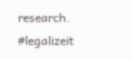research. #legalizeit